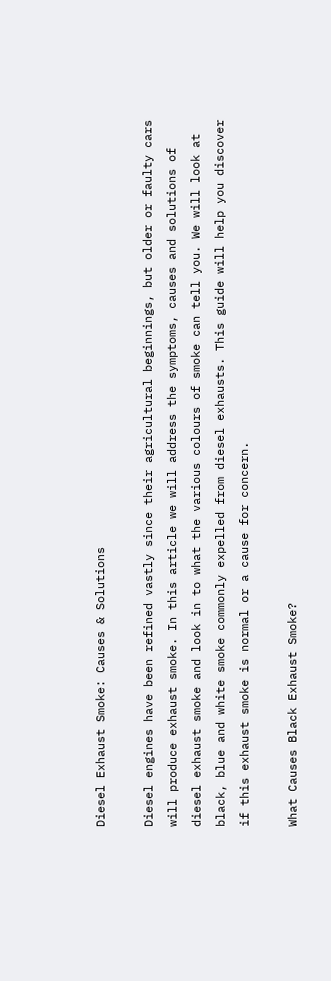Diesel Exhaust Smoke: Causes & Solutions

Diesel engines have been refined vastly since their agricultural beginnings, but older or faulty cars will produce exhaust smoke. In this article we will address the symptoms, causes and solutions of diesel exhaust smoke and look in to what the various colours of smoke can tell you. We will look at black, blue and white smoke commonly expelled from diesel exhausts. This guide will help you discover if this exhaust smoke is normal or a cause for concern.

What Causes Black Exhaust Smoke?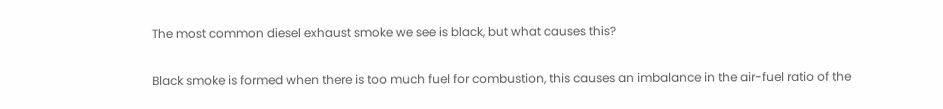The most common diesel exhaust smoke we see is black, but what causes this?

Black smoke is formed when there is too much fuel for combustion, this causes an imbalance in the air-fuel ratio of the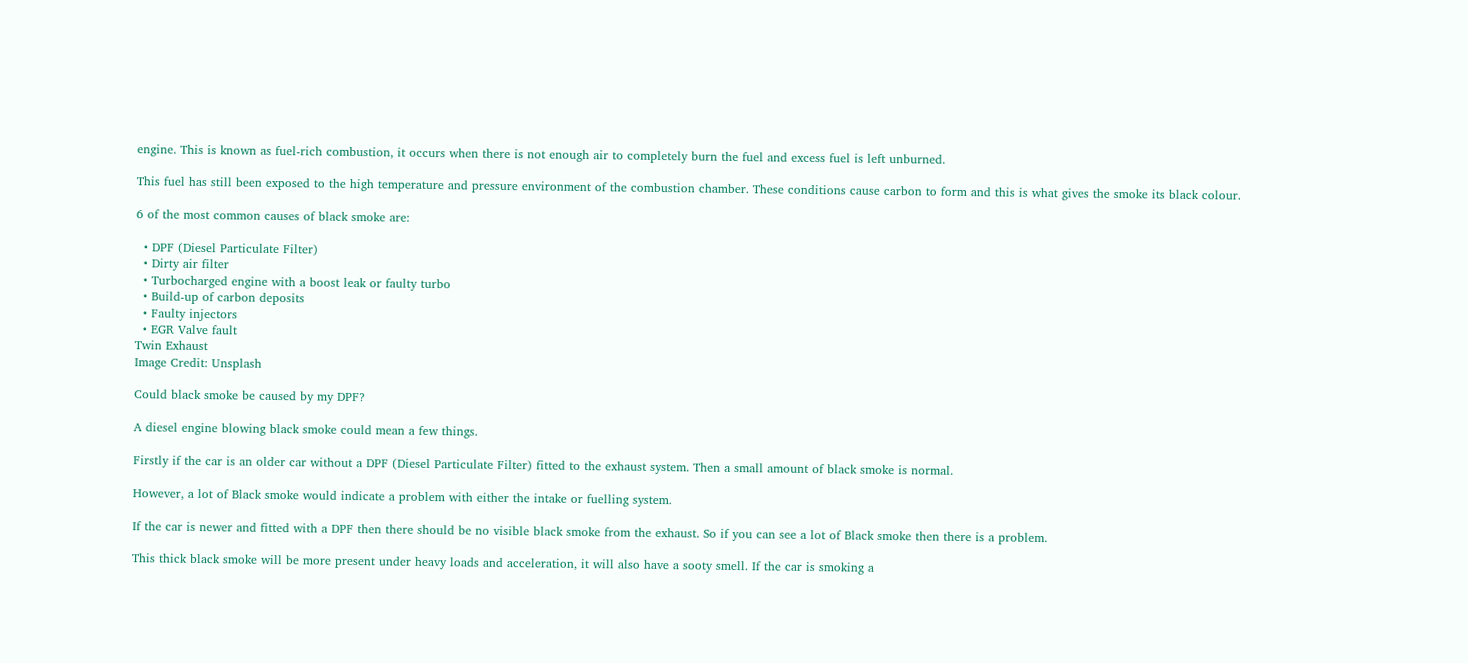engine. This is known as fuel-rich combustion, it occurs when there is not enough air to completely burn the fuel and excess fuel is left unburned.

This fuel has still been exposed to the high temperature and pressure environment of the combustion chamber. These conditions cause carbon to form and this is what gives the smoke its black colour.

6 of the most common causes of black smoke are:

  • DPF (Diesel Particulate Filter)
  • Dirty air filter
  • Turbocharged engine with a boost leak or faulty turbo
  • Build-up of carbon deposits
  • Faulty injectors
  • EGR Valve fault
Twin Exhaust
Image Credit: Unsplash

Could black smoke be caused by my DPF?

A diesel engine blowing black smoke could mean a few things.

Firstly if the car is an older car without a DPF (Diesel Particulate Filter) fitted to the exhaust system. Then a small amount of black smoke is normal.

However, a lot of Black smoke would indicate a problem with either the intake or fuelling system.

If the car is newer and fitted with a DPF then there should be no visible black smoke from the exhaust. So if you can see a lot of Black smoke then there is a problem.

This thick black smoke will be more present under heavy loads and acceleration, it will also have a sooty smell. If the car is smoking a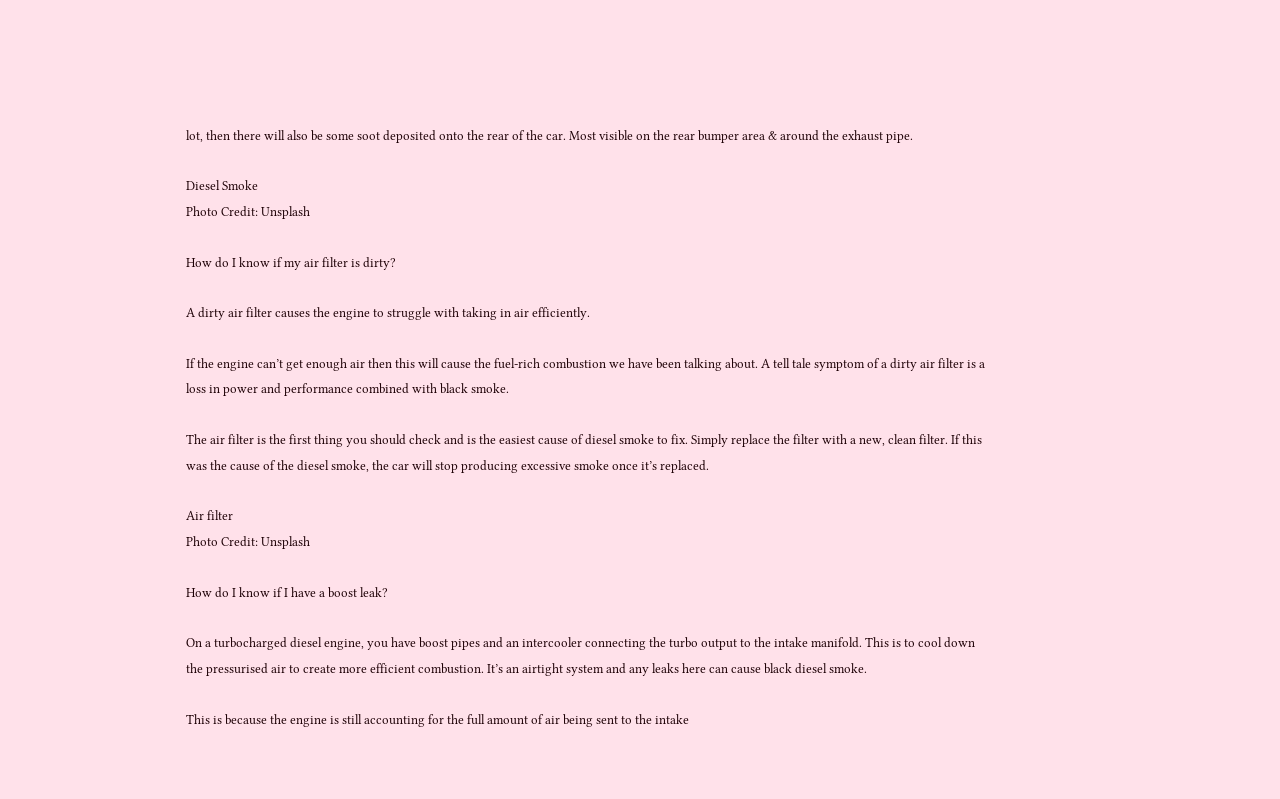lot, then there will also be some soot deposited onto the rear of the car. Most visible on the rear bumper area & around the exhaust pipe.

Diesel Smoke
Photo Credit: Unsplash

How do I know if my air filter is dirty?

A dirty air filter causes the engine to struggle with taking in air efficiently.

If the engine can’t get enough air then this will cause the fuel-rich combustion we have been talking about. A tell tale symptom of a dirty air filter is a loss in power and performance combined with black smoke.

The air filter is the first thing you should check and is the easiest cause of diesel smoke to fix. Simply replace the filter with a new, clean filter. If this was the cause of the diesel smoke, the car will stop producing excessive smoke once it’s replaced.

Air filter
Photo Credit: Unsplash

How do I know if I have a boost leak?

On a turbocharged diesel engine, you have boost pipes and an intercooler connecting the turbo output to the intake manifold. This is to cool down the pressurised air to create more efficient combustion. It’s an airtight system and any leaks here can cause black diesel smoke.

This is because the engine is still accounting for the full amount of air being sent to the intake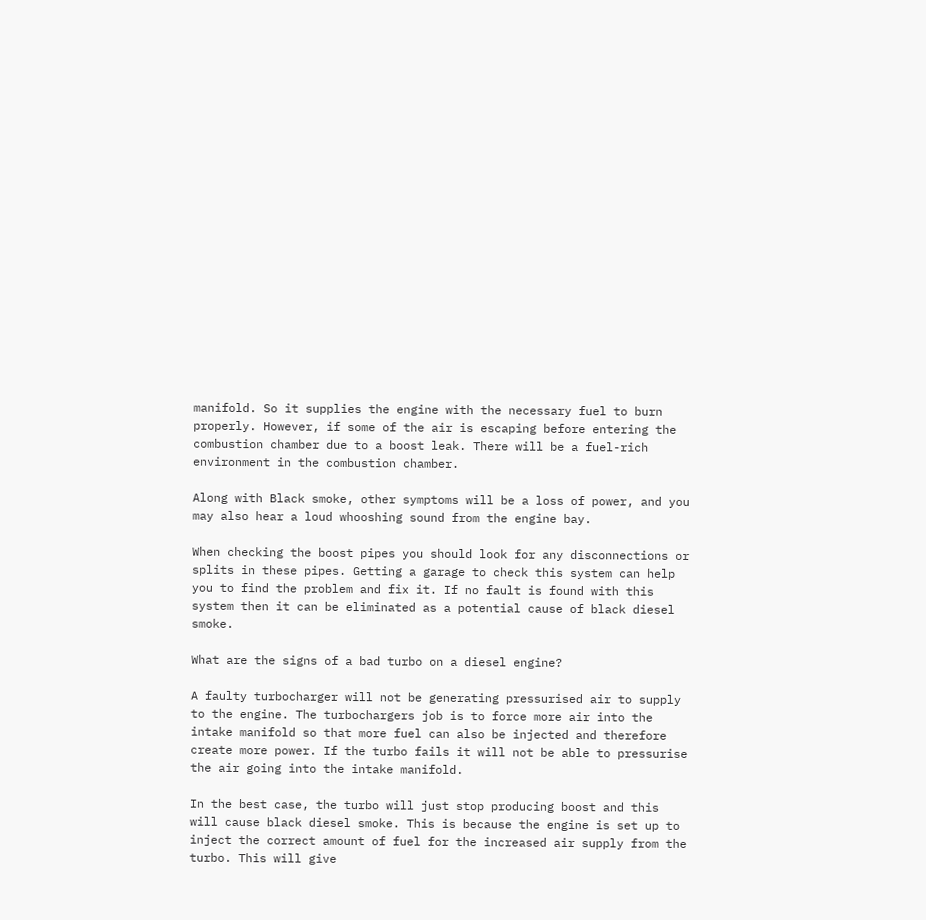manifold. So it supplies the engine with the necessary fuel to burn properly. However, if some of the air is escaping before entering the combustion chamber due to a boost leak. There will be a fuel-rich environment in the combustion chamber.

Along with Black smoke, other symptoms will be a loss of power, and you may also hear a loud whooshing sound from the engine bay.

When checking the boost pipes you should look for any disconnections or splits in these pipes. Getting a garage to check this system can help you to find the problem and fix it. If no fault is found with this system then it can be eliminated as a potential cause of black diesel smoke.

What are the signs of a bad turbo on a diesel engine?

A faulty turbocharger will not be generating pressurised air to supply to the engine. The turbochargers job is to force more air into the intake manifold so that more fuel can also be injected and therefore create more power. If the turbo fails it will not be able to pressurise the air going into the intake manifold.

In the best case, the turbo will just stop producing boost and this will cause black diesel smoke. This is because the engine is set up to inject the correct amount of fuel for the increased air supply from the turbo. This will give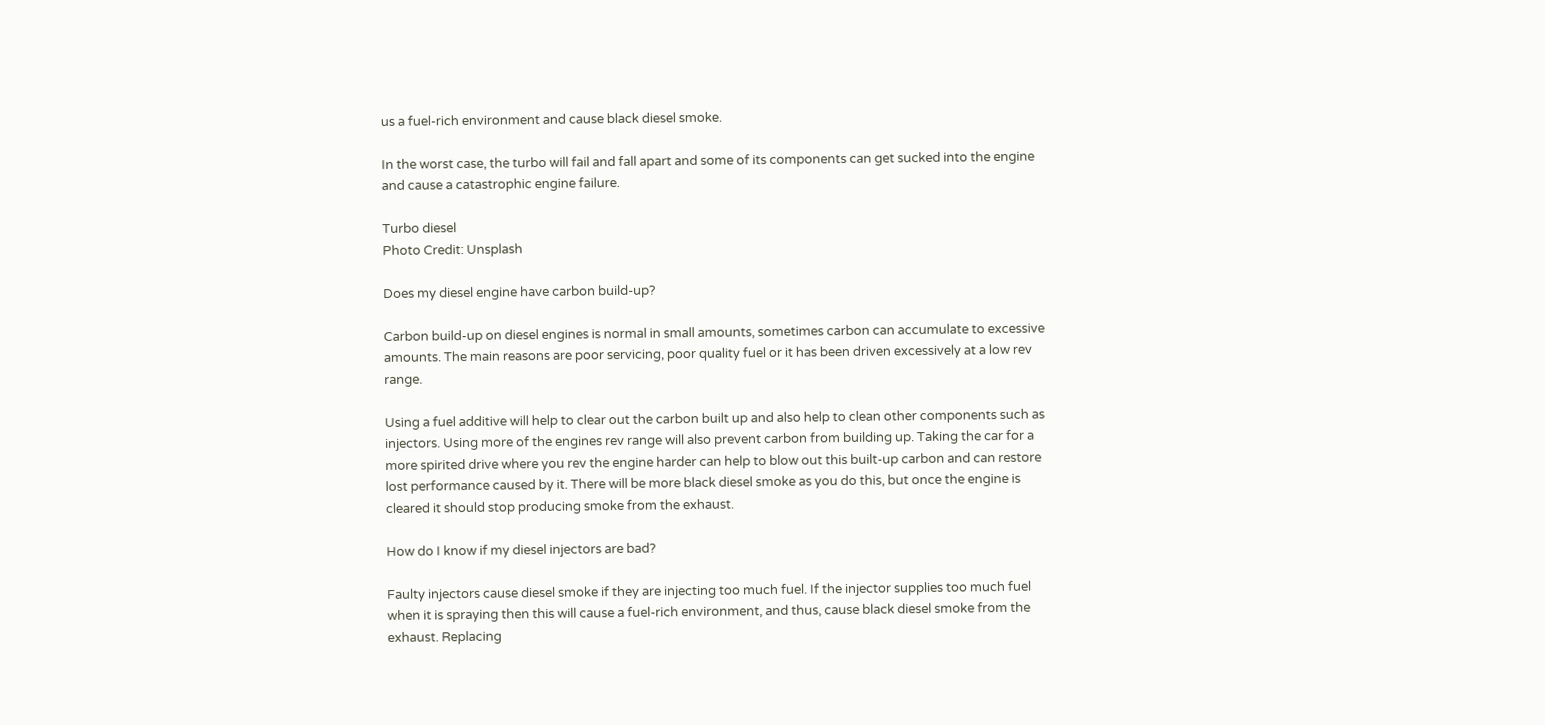us a fuel-rich environment and cause black diesel smoke.

In the worst case, the turbo will fail and fall apart and some of its components can get sucked into the engine and cause a catastrophic engine failure.

Turbo diesel
Photo Credit: Unsplash

Does my diesel engine have carbon build-up?

Carbon build-up on diesel engines is normal in small amounts, sometimes carbon can accumulate to excessive amounts. The main reasons are poor servicing, poor quality fuel or it has been driven excessively at a low rev range.

Using a fuel additive will help to clear out the carbon built up and also help to clean other components such as injectors. Using more of the engines rev range will also prevent carbon from building up. Taking the car for a more spirited drive where you rev the engine harder can help to blow out this built-up carbon and can restore lost performance caused by it. There will be more black diesel smoke as you do this, but once the engine is cleared it should stop producing smoke from the exhaust.

How do I know if my diesel injectors are bad?

Faulty injectors cause diesel smoke if they are injecting too much fuel. If the injector supplies too much fuel when it is spraying then this will cause a fuel-rich environment, and thus, cause black diesel smoke from the exhaust. Replacing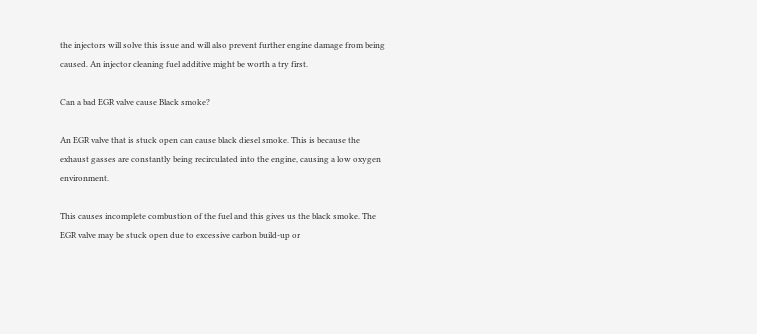the injectors will solve this issue and will also prevent further engine damage from being caused. An injector cleaning fuel additive might be worth a try first.

Can a bad EGR valve cause Black smoke?

An EGR valve that is stuck open can cause black diesel smoke. This is because the exhaust gasses are constantly being recirculated into the engine, causing a low oxygen environment.

This causes incomplete combustion of the fuel and this gives us the black smoke. The EGR valve may be stuck open due to excessive carbon build-up or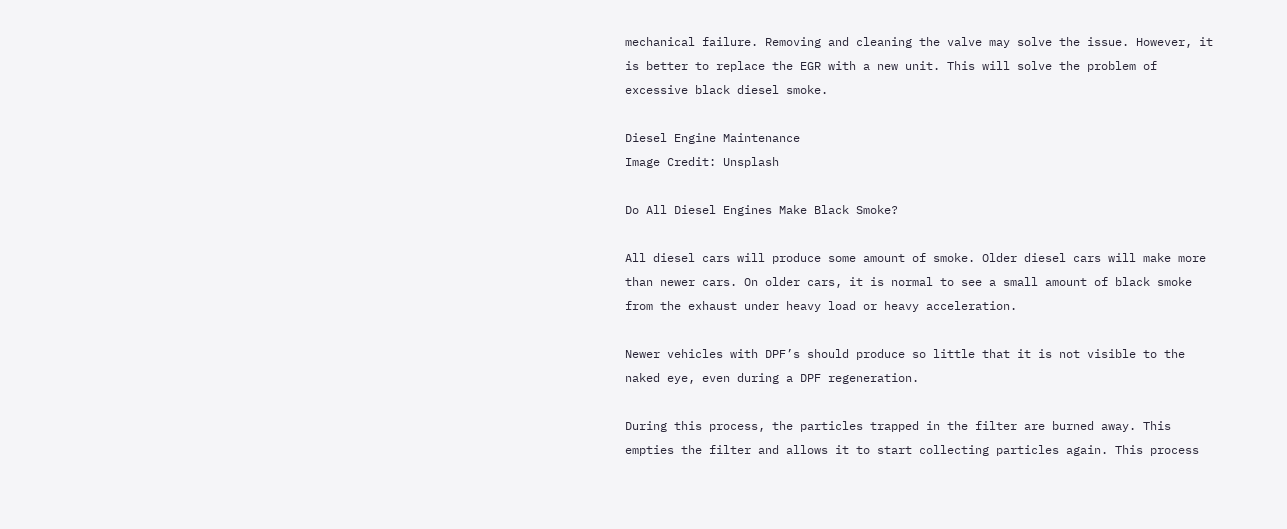mechanical failure. Removing and cleaning the valve may solve the issue. However, it is better to replace the EGR with a new unit. This will solve the problem of excessive black diesel smoke.

Diesel Engine Maintenance
Image Credit: Unsplash

Do All Diesel Engines Make Black Smoke?

All diesel cars will produce some amount of smoke. Older diesel cars will make more than newer cars. On older cars, it is normal to see a small amount of black smoke from the exhaust under heavy load or heavy acceleration.

Newer vehicles with DPF’s should produce so little that it is not visible to the naked eye, even during a DPF regeneration.

During this process, the particles trapped in the filter are burned away. This empties the filter and allows it to start collecting particles again. This process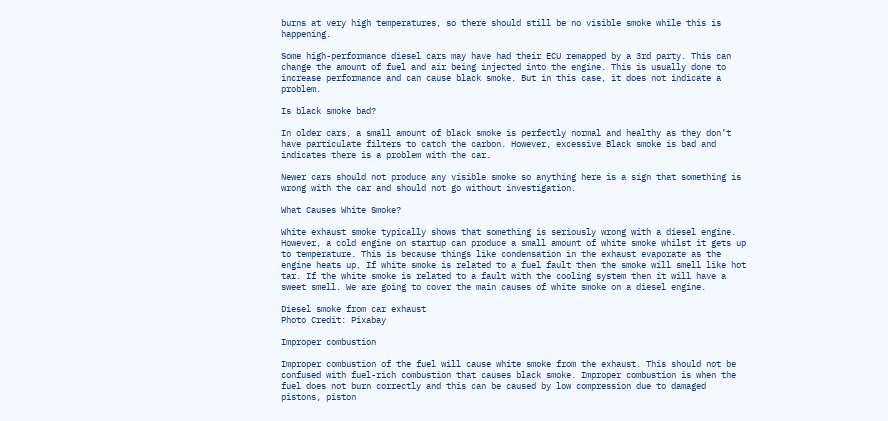burns at very high temperatures, so there should still be no visible smoke while this is happening.

Some high-performance diesel cars may have had their ECU remapped by a 3rd party. This can change the amount of fuel and air being injected into the engine. This is usually done to increase performance and can cause black smoke. But in this case, it does not indicate a problem.

Is black smoke bad?

In older cars, a small amount of black smoke is perfectly normal and healthy as they don’t have particulate filters to catch the carbon. However, excessive Black smoke is bad and indicates there is a problem with the car.

Newer cars should not produce any visible smoke so anything here is a sign that something is wrong with the car and should not go without investigation.

What Causes White Smoke?

White exhaust smoke typically shows that something is seriously wrong with a diesel engine. However, a cold engine on startup can produce a small amount of white smoke whilst it gets up to temperature. This is because things like condensation in the exhaust evaporate as the engine heats up. If white smoke is related to a fuel fault then the smoke will smell like hot tar. If the white smoke is related to a fault with the cooling system then it will have a sweet smell. We are going to cover the main causes of white smoke on a diesel engine.

Diesel smoke from car exhaust
Photo Credit: Pixabay

Improper combustion

Improper combustion of the fuel will cause white smoke from the exhaust. This should not be confused with fuel-rich combustion that causes black smoke. Improper combustion is when the fuel does not burn correctly and this can be caused by low compression due to damaged pistons, piston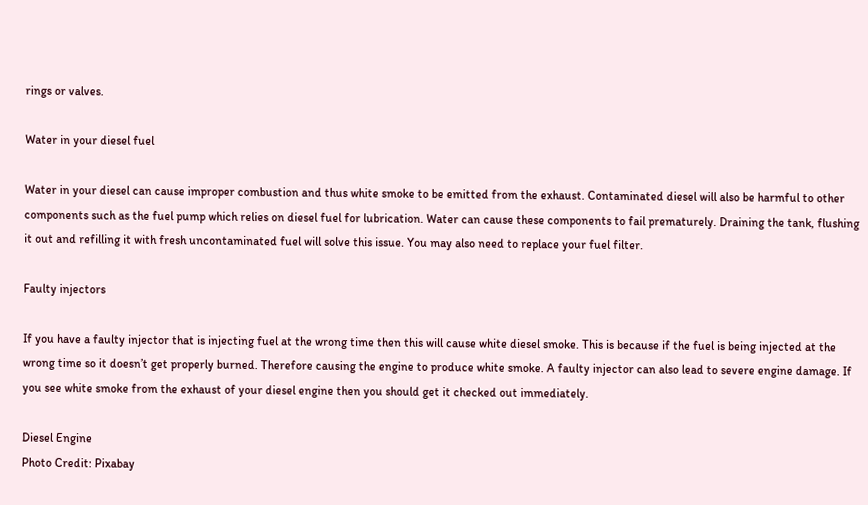rings or valves.

Water in your diesel fuel

Water in your diesel can cause improper combustion and thus white smoke to be emitted from the exhaust. Contaminated diesel will also be harmful to other components such as the fuel pump which relies on diesel fuel for lubrication. Water can cause these components to fail prematurely. Draining the tank, flushing it out and refilling it with fresh uncontaminated fuel will solve this issue. You may also need to replace your fuel filter.

Faulty injectors

If you have a faulty injector that is injecting fuel at the wrong time then this will cause white diesel smoke. This is because if the fuel is being injected at the wrong time so it doesn’t get properly burned. Therefore causing the engine to produce white smoke. A faulty injector can also lead to severe engine damage. If you see white smoke from the exhaust of your diesel engine then you should get it checked out immediately.

Diesel Engine
Photo Credit: Pixabay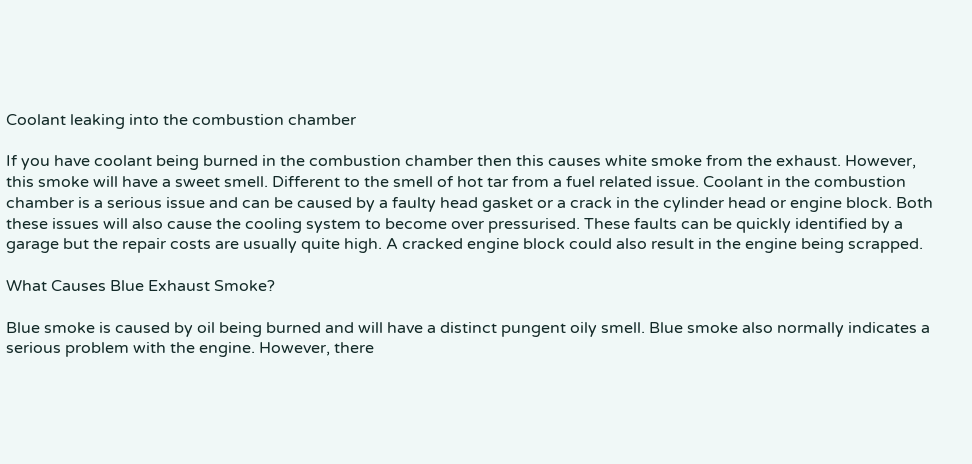Coolant leaking into the combustion chamber

If you have coolant being burned in the combustion chamber then this causes white smoke from the exhaust. However, this smoke will have a sweet smell. Different to the smell of hot tar from a fuel related issue. Coolant in the combustion chamber is a serious issue and can be caused by a faulty head gasket or a crack in the cylinder head or engine block. Both these issues will also cause the cooling system to become over pressurised. These faults can be quickly identified by a garage but the repair costs are usually quite high. A cracked engine block could also result in the engine being scrapped.

What Causes Blue Exhaust Smoke?

Blue smoke is caused by oil being burned and will have a distinct pungent oily smell. Blue smoke also normally indicates a serious problem with the engine. However, there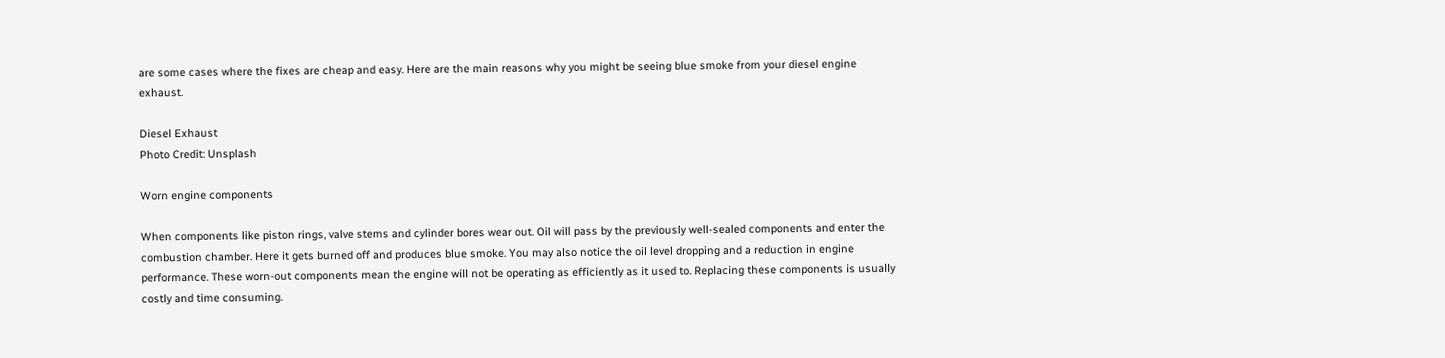are some cases where the fixes are cheap and easy. Here are the main reasons why you might be seeing blue smoke from your diesel engine exhaust.

Diesel Exhaust
Photo Credit: Unsplash

Worn engine components

When components like piston rings, valve stems and cylinder bores wear out. Oil will pass by the previously well-sealed components and enter the combustion chamber. Here it gets burned off and produces blue smoke. You may also notice the oil level dropping and a reduction in engine performance. These worn-out components mean the engine will not be operating as efficiently as it used to. Replacing these components is usually costly and time consuming.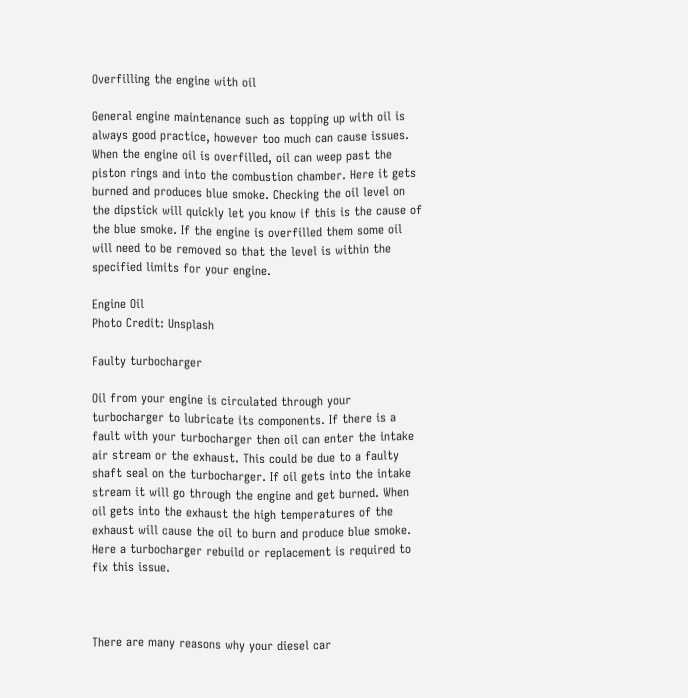Overfilling the engine with oil

General engine maintenance such as topping up with oil is always good practice, however too much can cause issues. When the engine oil is overfilled, oil can weep past the piston rings and into the combustion chamber. Here it gets burned and produces blue smoke. Checking the oil level on the dipstick will quickly let you know if this is the cause of the blue smoke. If the engine is overfilled them some oil will need to be removed so that the level is within the specified limits for your engine.

Engine Oil
Photo Credit: Unsplash

Faulty turbocharger

Oil from your engine is circulated through your turbocharger to lubricate its components. If there is a fault with your turbocharger then oil can enter the intake air stream or the exhaust. This could be due to a faulty shaft seal on the turbocharger. If oil gets into the intake stream it will go through the engine and get burned. When oil gets into the exhaust the high temperatures of the exhaust will cause the oil to burn and produce blue smoke. Here a turbocharger rebuild or replacement is required to fix this issue.



There are many reasons why your diesel car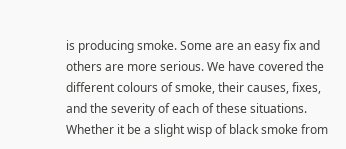is producing smoke. Some are an easy fix and others are more serious. We have covered the different colours of smoke, their causes, fixes, and the severity of each of these situations. Whether it be a slight wisp of black smoke from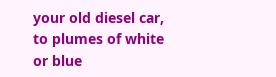your old diesel car, to plumes of white or blue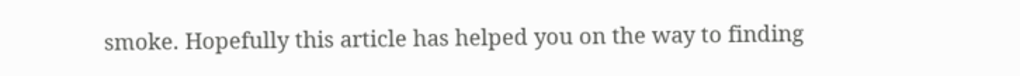smoke. Hopefully this article has helped you on the way to finding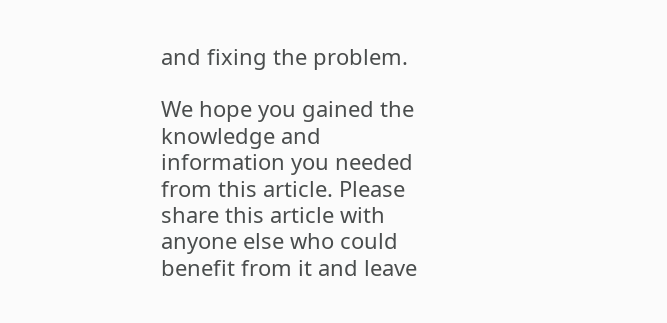and fixing the problem.

We hope you gained the knowledge and information you needed from this article. Please share this article with anyone else who could benefit from it and leave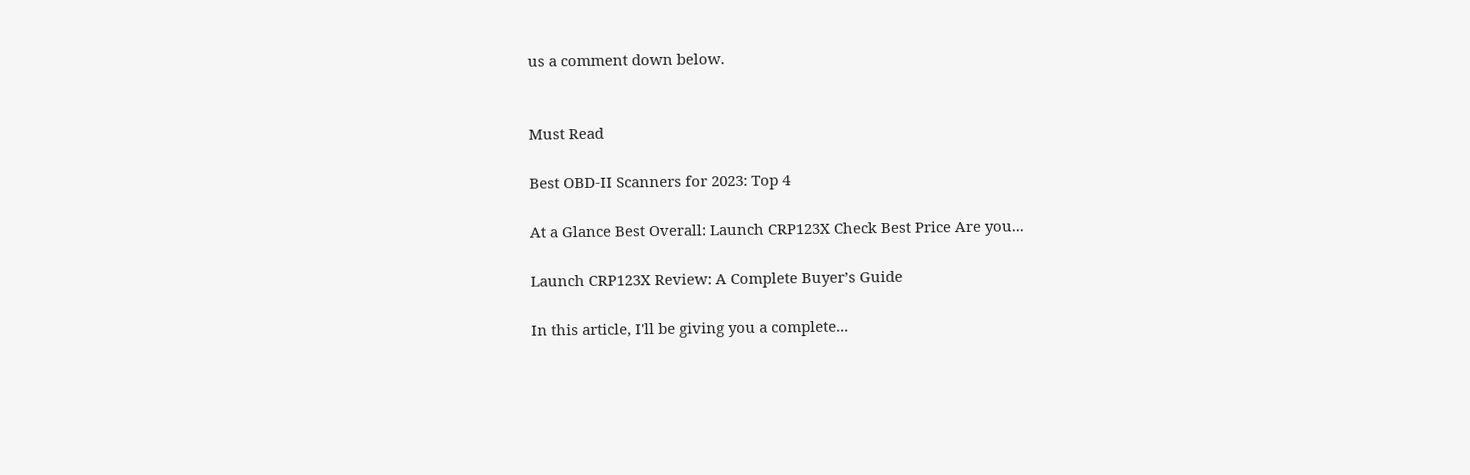us a comment down below.


Must Read

Best OBD-II Scanners for 2023: Top 4

At a Glance Best Overall: Launch CRP123X Check Best Price Are you...

Launch CRP123X Review: A Complete Buyer’s Guide

In this article, I'll be giving you a complete...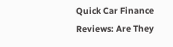Quick Car Finance Reviews: Are They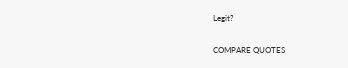Legit?

COMPARE QUOTES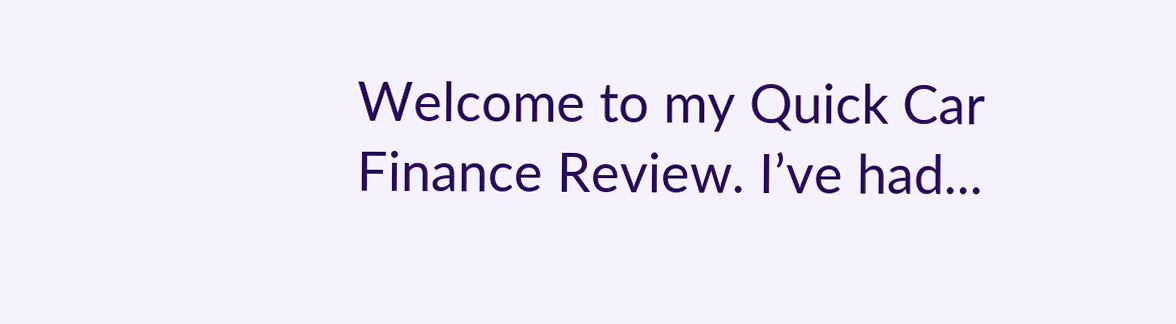Welcome to my Quick Car Finance Review. I’ve had...